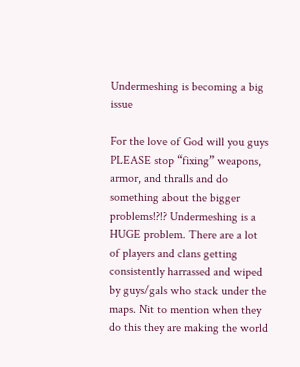Undermeshing is becoming a big issue

For the love of God will you guys PLEASE stop “fixing” weapons, armor, and thralls and do something about the bigger problems!?!? Undermeshing is a HUGE problem. There are a lot of players and clans getting consistently harrassed and wiped by guys/gals who stack under the maps. Nit to mention when they do this they are making the world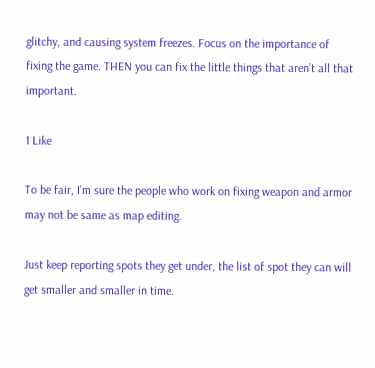glitchy, and causing system freezes. Focus on the importance of fixing the game. THEN you can fix the little things that aren’t all that important.

1 Like

To be fair, I’m sure the people who work on fixing weapon and armor may not be same as map editing.

Just keep reporting spots they get under, the list of spot they can will get smaller and smaller in time.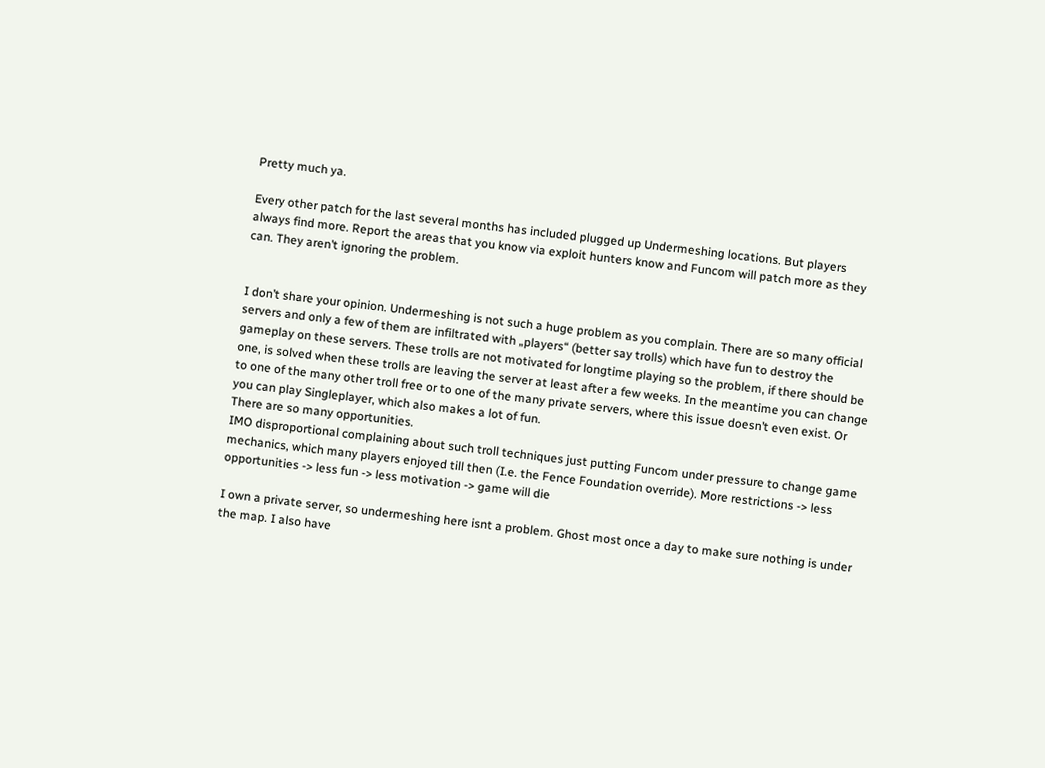Pretty much ya.

Every other patch for the last several months has included plugged up Undermeshing locations. But players always find more. Report the areas that you know via exploit hunters know and Funcom will patch more as they can. They aren’t ignoring the problem.


I don’t share your opinion. Undermeshing is not such a huge problem as you complain. There are so many official servers and only a few of them are infiltrated with „players“ (better say trolls) which have fun to destroy the gameplay on these servers. These trolls are not motivated for longtime playing so the problem, if there should be one, is solved when these trolls are leaving the server at least after a few weeks. In the meantime you can change to one of the many other troll free or to one of the many private servers, where this issue doesn’t even exist. Or you can play Singleplayer, which also makes a lot of fun.
There are so many opportunities.
IMO disproportional complaining about such troll techniques just putting Funcom under pressure to change game mechanics, which many players enjoyed till then (I.e. the Fence Foundation override). More restrictions -> less opportunities -> less fun -> less motivation -> game will die

I own a private server, so undermeshing here isnt a problem. Ghost most once a day to make sure nothing is under the map. I also have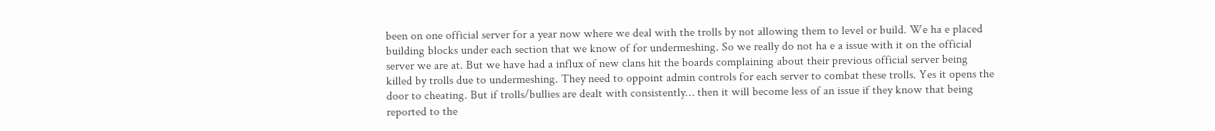been on one official server for a year now where we deal with the trolls by not allowing them to level or build. We ha e placed building blocks under each section that we know of for undermeshing. So we really do not ha e a issue with it on the official server we are at. But we have had a influx of new clans hit the boards complaining about their previous official server being killed by trolls due to undermeshing. They need to oppoint admin controls for each server to combat these trolls. Yes it opens the door to cheating. But if trolls/bullies are dealt with consistently… then it will become less of an issue if they know that being reported to the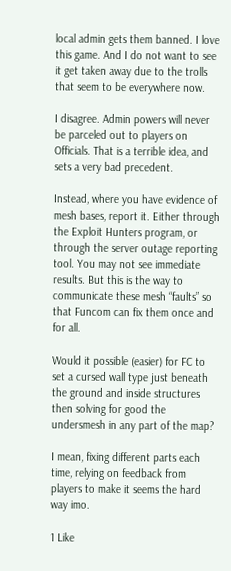local admin gets them banned. I love this game. And I do not want to see it get taken away due to the trolls that seem to be everywhere now.

I disagree. Admin powers will never be parceled out to players on Officials. That is a terrible idea, and sets a very bad precedent.

Instead, where you have evidence of mesh bases, report it. Either through the Exploit Hunters program, or through the server outage reporting tool. You may not see immediate results. But this is the way to communicate these mesh “faults” so that Funcom can fix them once and for all.

Would it possible (easier) for FC to set a cursed wall type just beneath the ground and inside structures then solving for good the undersmesh in any part of the map?

I mean, fixing different parts each time, relying on feedback from players to make it seems the hard way imo.

1 Like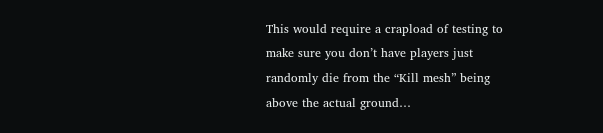This would require a crapload of testing to make sure you don’t have players just randomly die from the “Kill mesh” being above the actual ground…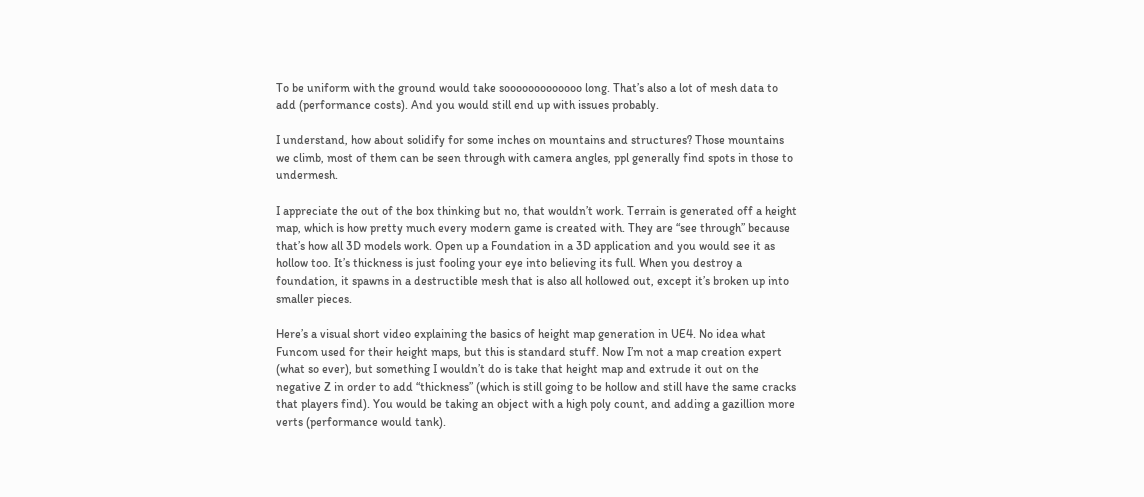To be uniform with the ground would take sooooooooooooo long. That’s also a lot of mesh data to add (performance costs). And you would still end up with issues probably.

I understand, how about solidify for some inches on mountains and structures? Those mountains we climb, most of them can be seen through with camera angles, ppl generally find spots in those to undermesh.

I appreciate the out of the box thinking but no, that wouldn’t work. Terrain is generated off a height map, which is how pretty much every modern game is created with. They are “see through” because that’s how all 3D models work. Open up a Foundation in a 3D application and you would see it as hollow too. It’s thickness is just fooling your eye into believing its full. When you destroy a foundation, it spawns in a destructible mesh that is also all hollowed out, except it’s broken up into smaller pieces.

Here’s a visual short video explaining the basics of height map generation in UE4. No idea what Funcom used for their height maps, but this is standard stuff. Now I’m not a map creation expert (what so ever), but something I wouldn’t do is take that height map and extrude it out on the negative Z in order to add “thickness” (which is still going to be hollow and still have the same cracks that players find). You would be taking an object with a high poly count, and adding a gazillion more verts (performance would tank).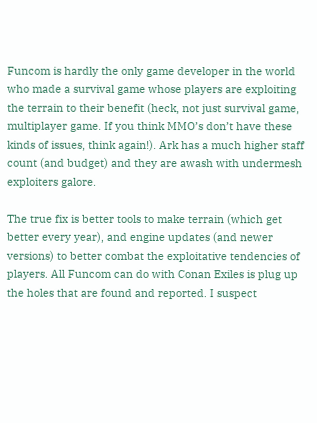Funcom is hardly the only game developer in the world who made a survival game whose players are exploiting the terrain to their benefit (heck, not just survival game, multiplayer game. If you think MMO’s don’t have these kinds of issues, think again!). Ark has a much higher staff count (and budget) and they are awash with undermesh exploiters galore.

The true fix is better tools to make terrain (which get better every year), and engine updates (and newer versions) to better combat the exploitative tendencies of players. All Funcom can do with Conan Exiles is plug up the holes that are found and reported. I suspect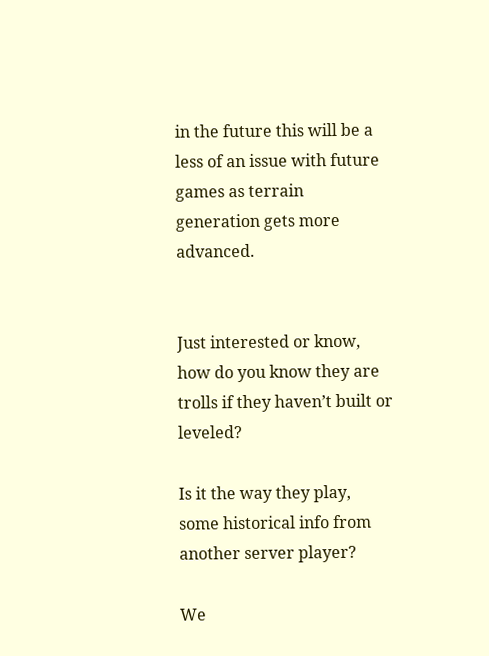in the future this will be a less of an issue with future games as terrain generation gets more advanced.


Just interested or know, how do you know they are trolls if they haven’t built or leveled?

Is it the way they play, some historical info from another server player?

We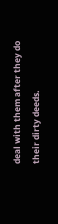deal with them after they do their dirty deeds.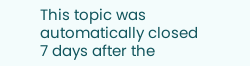This topic was automatically closed 7 days after the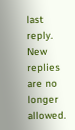last reply. New replies are no longer allowed.